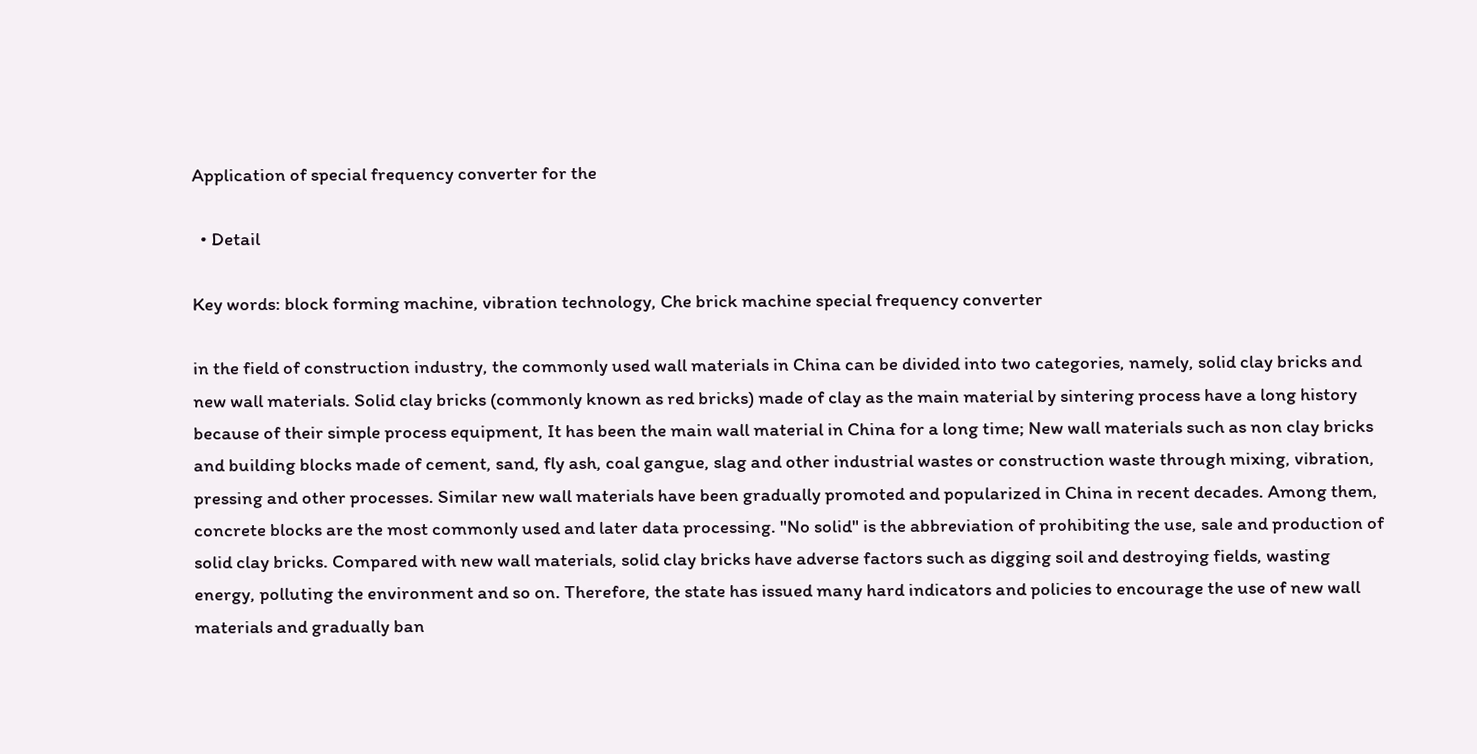Application of special frequency converter for the

  • Detail

Key words: block forming machine, vibration technology, Che brick machine special frequency converter

in the field of construction industry, the commonly used wall materials in China can be divided into two categories, namely, solid clay bricks and new wall materials. Solid clay bricks (commonly known as red bricks) made of clay as the main material by sintering process have a long history because of their simple process equipment, It has been the main wall material in China for a long time; New wall materials such as non clay bricks and building blocks made of cement, sand, fly ash, coal gangue, slag and other industrial wastes or construction waste through mixing, vibration, pressing and other processes. Similar new wall materials have been gradually promoted and popularized in China in recent decades. Among them, concrete blocks are the most commonly used and later data processing. "No solid" is the abbreviation of prohibiting the use, sale and production of solid clay bricks. Compared with new wall materials, solid clay bricks have adverse factors such as digging soil and destroying fields, wasting energy, polluting the environment and so on. Therefore, the state has issued many hard indicators and policies to encourage the use of new wall materials and gradually ban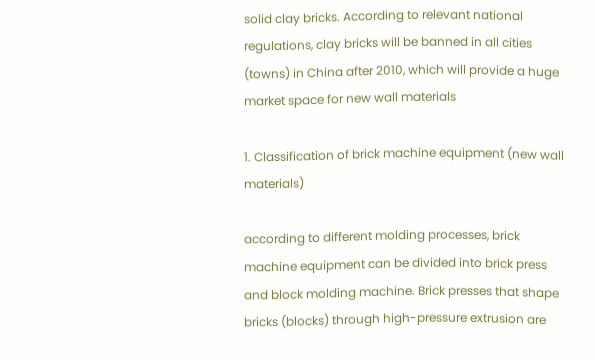solid clay bricks. According to relevant national regulations, clay bricks will be banned in all cities (towns) in China after 2010, which will provide a huge market space for new wall materials

1. Classification of brick machine equipment (new wall materials)

according to different molding processes, brick machine equipment can be divided into brick press and block molding machine. Brick presses that shape bricks (blocks) through high-pressure extrusion are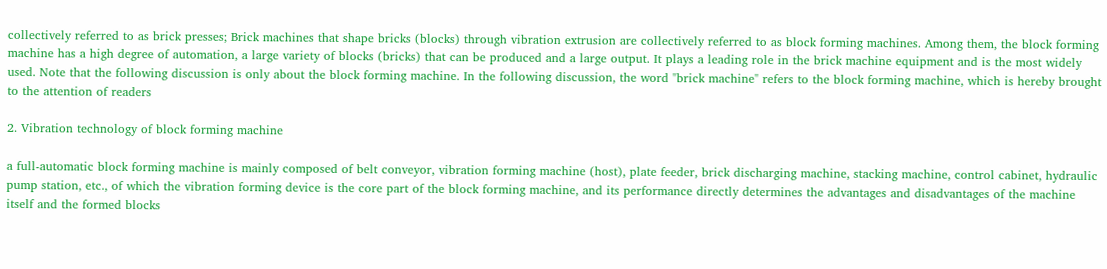collectively referred to as brick presses; Brick machines that shape bricks (blocks) through vibration extrusion are collectively referred to as block forming machines. Among them, the block forming machine has a high degree of automation, a large variety of blocks (bricks) that can be produced and a large output. It plays a leading role in the brick machine equipment and is the most widely used. Note that the following discussion is only about the block forming machine. In the following discussion, the word "brick machine" refers to the block forming machine, which is hereby brought to the attention of readers

2. Vibration technology of block forming machine

a full-automatic block forming machine is mainly composed of belt conveyor, vibration forming machine (host), plate feeder, brick discharging machine, stacking machine, control cabinet, hydraulic pump station, etc., of which the vibration forming device is the core part of the block forming machine, and its performance directly determines the advantages and disadvantages of the machine itself and the formed blocks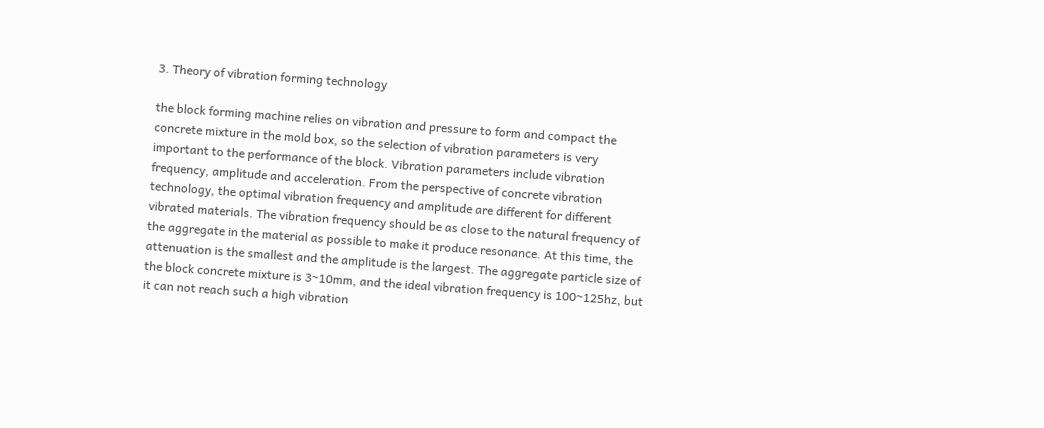3. Theory of vibration forming technology

the block forming machine relies on vibration and pressure to form and compact the concrete mixture in the mold box, so the selection of vibration parameters is very important to the performance of the block. Vibration parameters include vibration frequency, amplitude and acceleration. From the perspective of concrete vibration technology, the optimal vibration frequency and amplitude are different for different vibrated materials. The vibration frequency should be as close to the natural frequency of the aggregate in the material as possible to make it produce resonance. At this time, the attenuation is the smallest and the amplitude is the largest. The aggregate particle size of the block concrete mixture is 3~10mm, and the ideal vibration frequency is 100~125hz, but it can not reach such a high vibration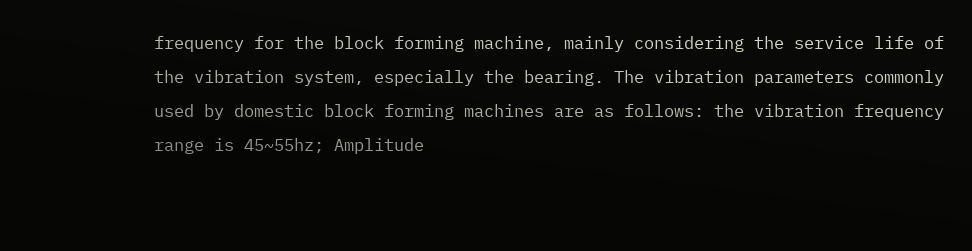frequency for the block forming machine, mainly considering the service life of the vibration system, especially the bearing. The vibration parameters commonly used by domestic block forming machines are as follows: the vibration frequency range is 45~55hz; Amplitude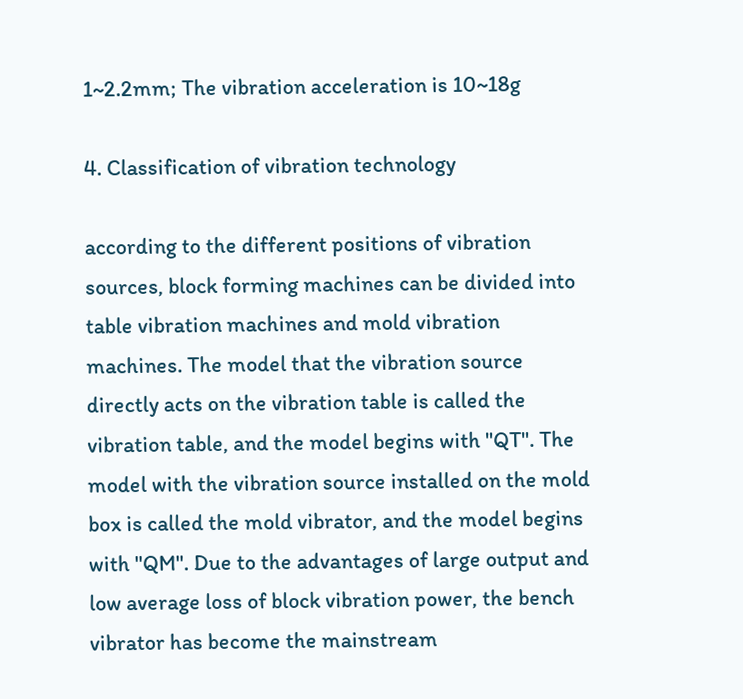1~2.2mm; The vibration acceleration is 10~18g

4. Classification of vibration technology

according to the different positions of vibration sources, block forming machines can be divided into table vibration machines and mold vibration machines. The model that the vibration source directly acts on the vibration table is called the vibration table, and the model begins with "QT". The model with the vibration source installed on the mold box is called the mold vibrator, and the model begins with "QM". Due to the advantages of large output and low average loss of block vibration power, the bench vibrator has become the mainstream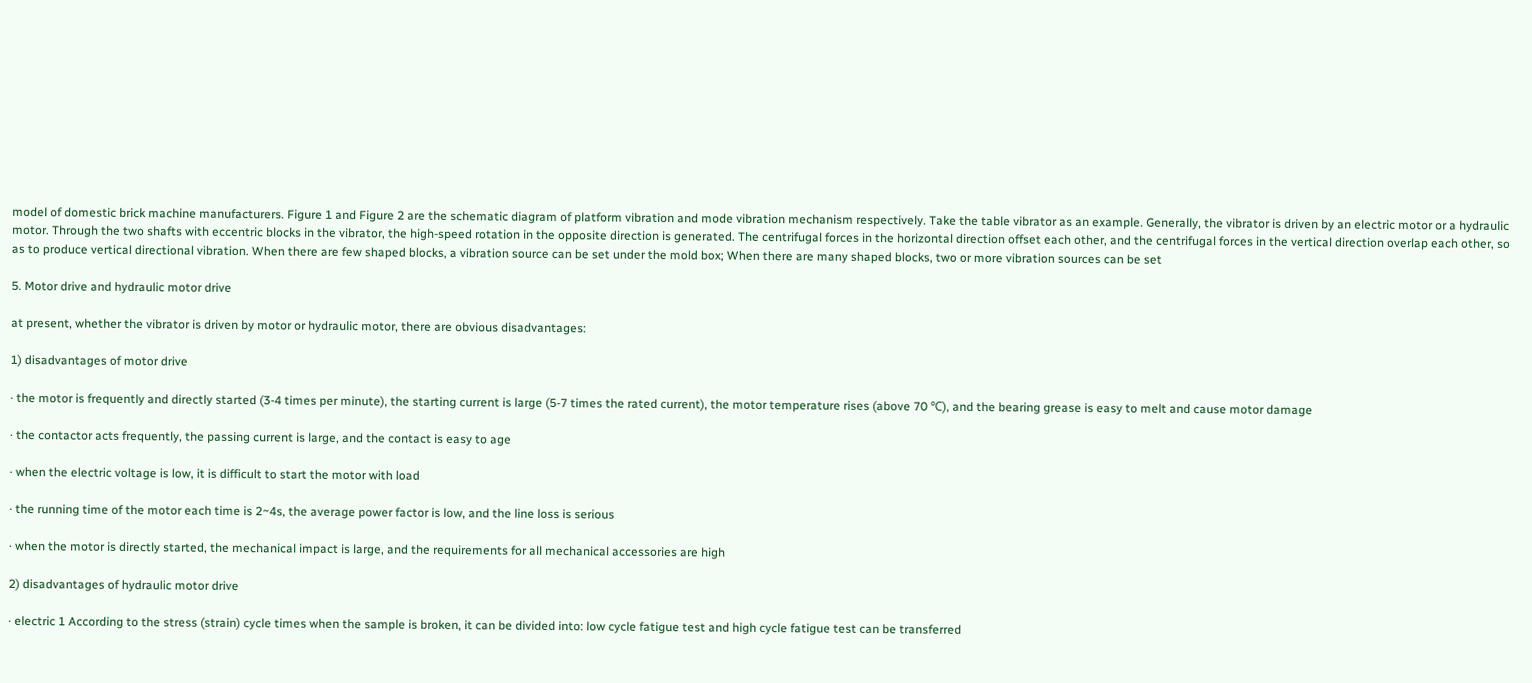model of domestic brick machine manufacturers. Figure 1 and Figure 2 are the schematic diagram of platform vibration and mode vibration mechanism respectively. Take the table vibrator as an example. Generally, the vibrator is driven by an electric motor or a hydraulic motor. Through the two shafts with eccentric blocks in the vibrator, the high-speed rotation in the opposite direction is generated. The centrifugal forces in the horizontal direction offset each other, and the centrifugal forces in the vertical direction overlap each other, so as to produce vertical directional vibration. When there are few shaped blocks, a vibration source can be set under the mold box; When there are many shaped blocks, two or more vibration sources can be set

5. Motor drive and hydraulic motor drive

at present, whether the vibrator is driven by motor or hydraulic motor, there are obvious disadvantages:

1) disadvantages of motor drive

· the motor is frequently and directly started (3-4 times per minute), the starting current is large (5-7 times the rated current), the motor temperature rises (above 70 ℃), and the bearing grease is easy to melt and cause motor damage

· the contactor acts frequently, the passing current is large, and the contact is easy to age

· when the electric voltage is low, it is difficult to start the motor with load

· the running time of the motor each time is 2~4s, the average power factor is low, and the line loss is serious

· when the motor is directly started, the mechanical impact is large, and the requirements for all mechanical accessories are high

2) disadvantages of hydraulic motor drive

· electric 1 According to the stress (strain) cycle times when the sample is broken, it can be divided into: low cycle fatigue test and high cycle fatigue test can be transferred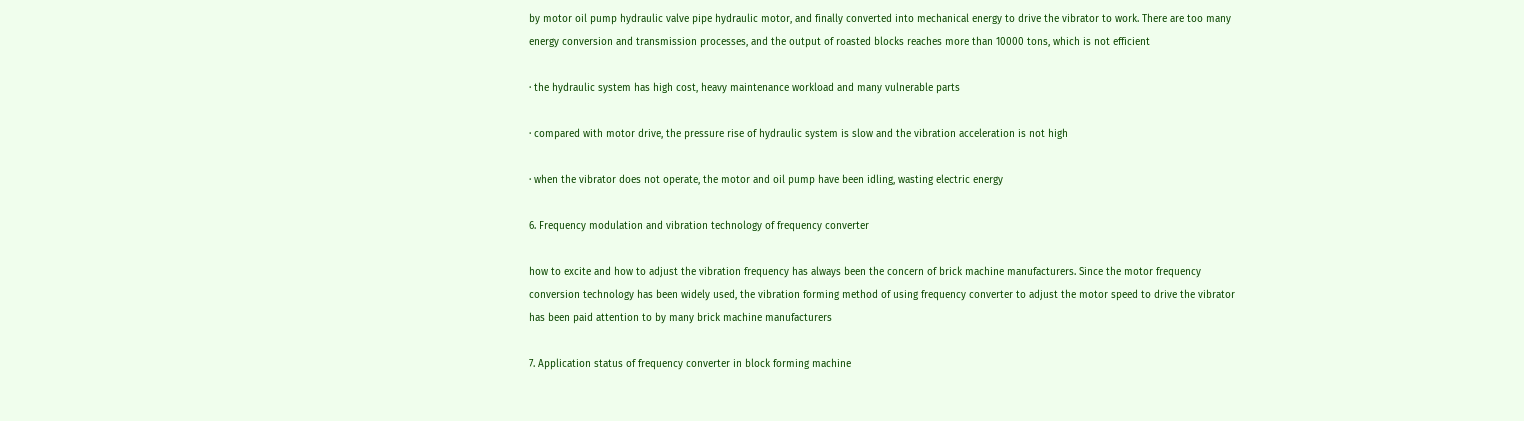by motor oil pump hydraulic valve pipe hydraulic motor, and finally converted into mechanical energy to drive the vibrator to work. There are too many energy conversion and transmission processes, and the output of roasted blocks reaches more than 10000 tons, which is not efficient

· the hydraulic system has high cost, heavy maintenance workload and many vulnerable parts

· compared with motor drive, the pressure rise of hydraulic system is slow and the vibration acceleration is not high

· when the vibrator does not operate, the motor and oil pump have been idling, wasting electric energy

6. Frequency modulation and vibration technology of frequency converter

how to excite and how to adjust the vibration frequency has always been the concern of brick machine manufacturers. Since the motor frequency conversion technology has been widely used, the vibration forming method of using frequency converter to adjust the motor speed to drive the vibrator has been paid attention to by many brick machine manufacturers

7. Application status of frequency converter in block forming machine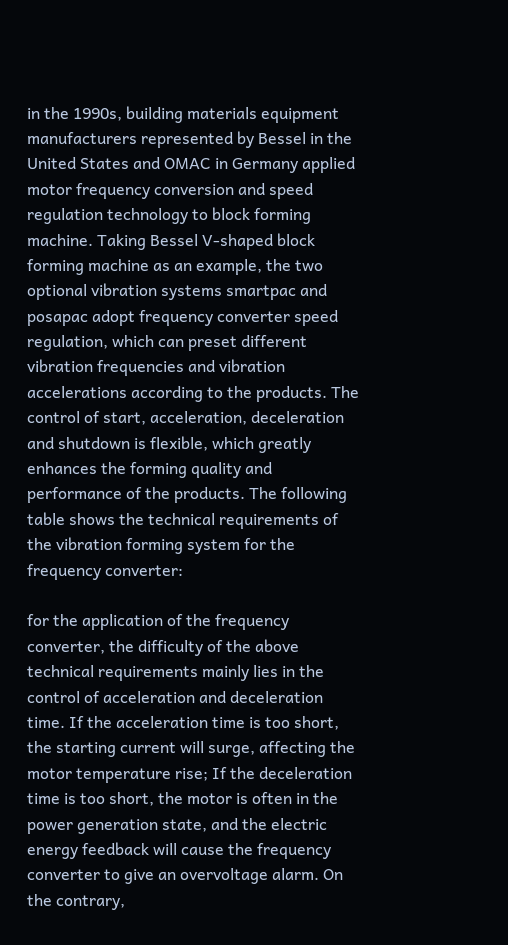in the 1990s, building materials equipment manufacturers represented by Bessel in the United States and OMAC in Germany applied motor frequency conversion and speed regulation technology to block forming machine. Taking Bessel V-shaped block forming machine as an example, the two optional vibration systems smartpac and posapac adopt frequency converter speed regulation, which can preset different vibration frequencies and vibration accelerations according to the products. The control of start, acceleration, deceleration and shutdown is flexible, which greatly enhances the forming quality and performance of the products. The following table shows the technical requirements of the vibration forming system for the frequency converter:

for the application of the frequency converter, the difficulty of the above technical requirements mainly lies in the control of acceleration and deceleration time. If the acceleration time is too short, the starting current will surge, affecting the motor temperature rise; If the deceleration time is too short, the motor is often in the power generation state, and the electric energy feedback will cause the frequency converter to give an overvoltage alarm. On the contrary,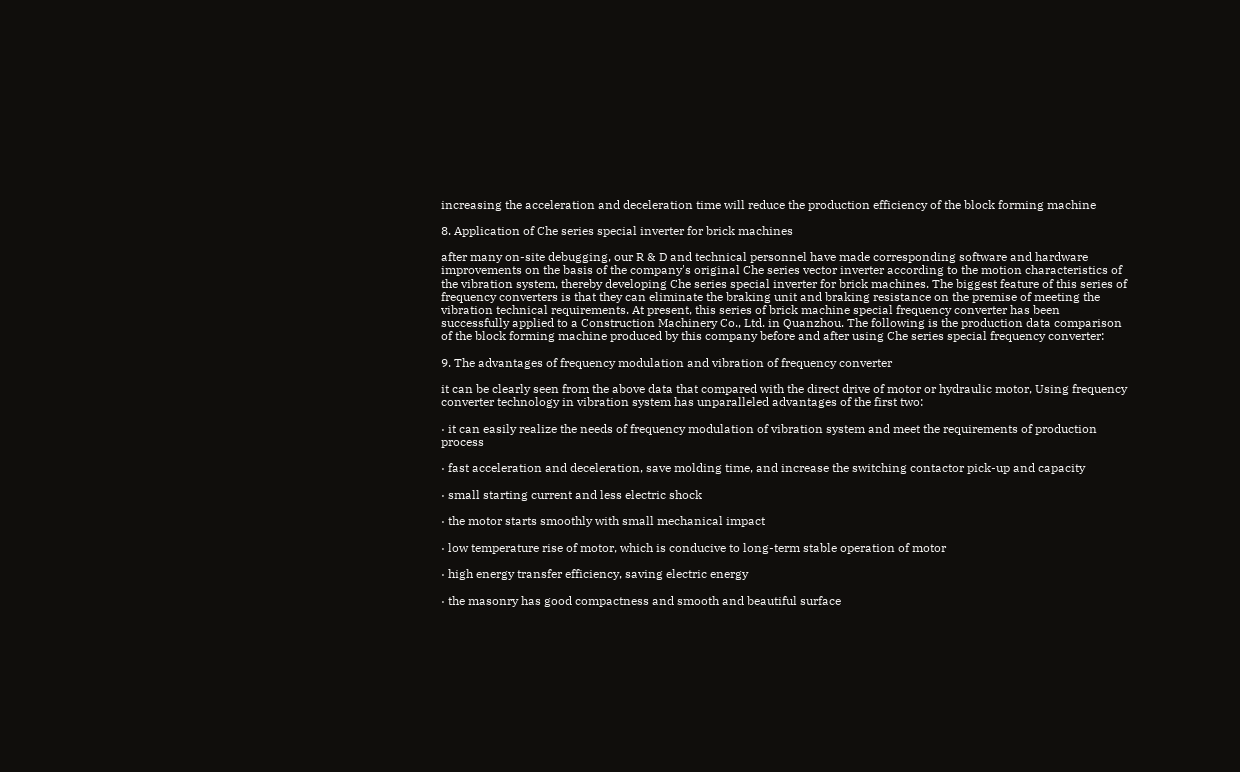increasing the acceleration and deceleration time will reduce the production efficiency of the block forming machine

8. Application of Che series special inverter for brick machines

after many on-site debugging, our R & D and technical personnel have made corresponding software and hardware improvements on the basis of the company's original Che series vector inverter according to the motion characteristics of the vibration system, thereby developing Che series special inverter for brick machines. The biggest feature of this series of frequency converters is that they can eliminate the braking unit and braking resistance on the premise of meeting the vibration technical requirements. At present, this series of brick machine special frequency converter has been successfully applied to a Construction Machinery Co., Ltd. in Quanzhou. The following is the production data comparison of the block forming machine produced by this company before and after using Che series special frequency converter:

9. The advantages of frequency modulation and vibration of frequency converter

it can be clearly seen from the above data that compared with the direct drive of motor or hydraulic motor, Using frequency converter technology in vibration system has unparalleled advantages of the first two:

· it can easily realize the needs of frequency modulation of vibration system and meet the requirements of production process

· fast acceleration and deceleration, save molding time, and increase the switching contactor pick-up and capacity

· small starting current and less electric shock

· the motor starts smoothly with small mechanical impact

· low temperature rise of motor, which is conducive to long-term stable operation of motor

· high energy transfer efficiency, saving electric energy

· the masonry has good compactness and smooth and beautiful surface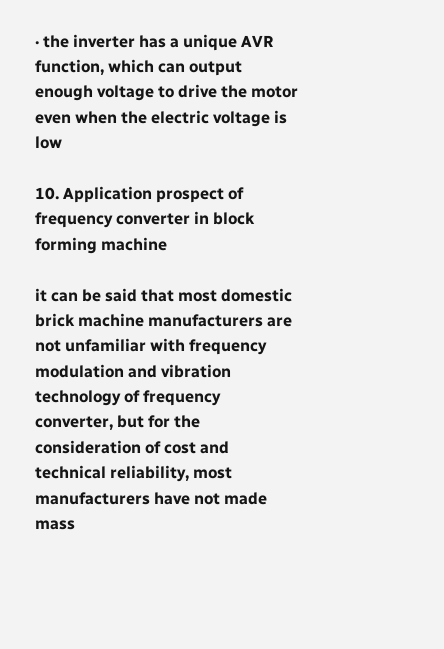· the inverter has a unique AVR function, which can output enough voltage to drive the motor even when the electric voltage is low

10. Application prospect of frequency converter in block forming machine

it can be said that most domestic brick machine manufacturers are not unfamiliar with frequency modulation and vibration technology of frequency converter, but for the consideration of cost and technical reliability, most manufacturers have not made mass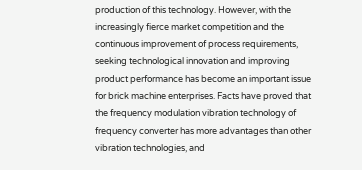production of this technology. However, with the increasingly fierce market competition and the continuous improvement of process requirements, seeking technological innovation and improving product performance has become an important issue for brick machine enterprises. Facts have proved that the frequency modulation vibration technology of frequency converter has more advantages than other vibration technologies, and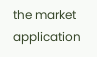the market application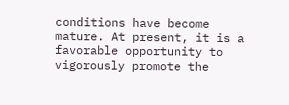conditions have become mature. At present, it is a favorable opportunity to vigorously promote the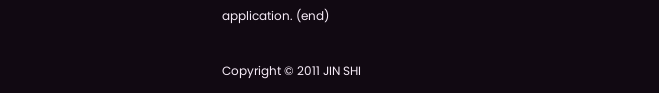application. (end)

Copyright © 2011 JIN SHI